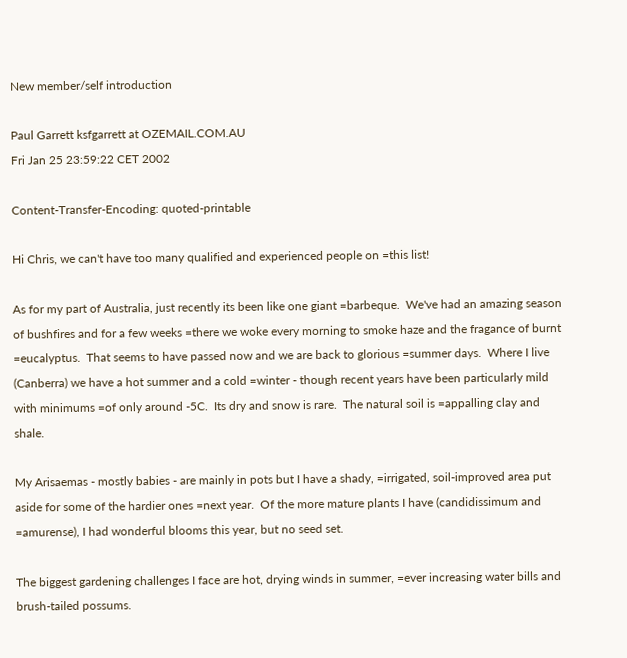New member/self introduction

Paul Garrett ksfgarrett at OZEMAIL.COM.AU
Fri Jan 25 23:59:22 CET 2002

Content-Transfer-Encoding: quoted-printable

Hi Chris, we can't have too many qualified and experienced people on =this list!

As for my part of Australia, just recently its been like one giant =barbeque.  We've had an amazing season of bushfires and for a few weeks =there we woke every morning to smoke haze and the fragance of burnt =eucalyptus.  That seems to have passed now and we are back to glorious =summer days.  Where I live (Canberra) we have a hot summer and a cold =winter - though recent years have been particularly mild with minimums =of only around -5C.  Its dry and snow is rare.  The natural soil is =appalling clay and shale.

My Arisaemas - mostly babies - are mainly in pots but I have a shady, =irrigated, soil-improved area put aside for some of the hardier ones =next year.  Of the more mature plants I have (candidissimum and =amurense), I had wonderful blooms this year, but no seed set.

The biggest gardening challenges I face are hot, drying winds in summer, =ever increasing water bills and brush-tailed possums.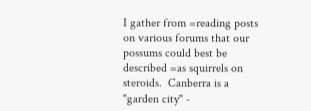I gather from =reading posts on various forums that our possums could best be described =as squirrels on steroids.  Canberra is a "garden city" -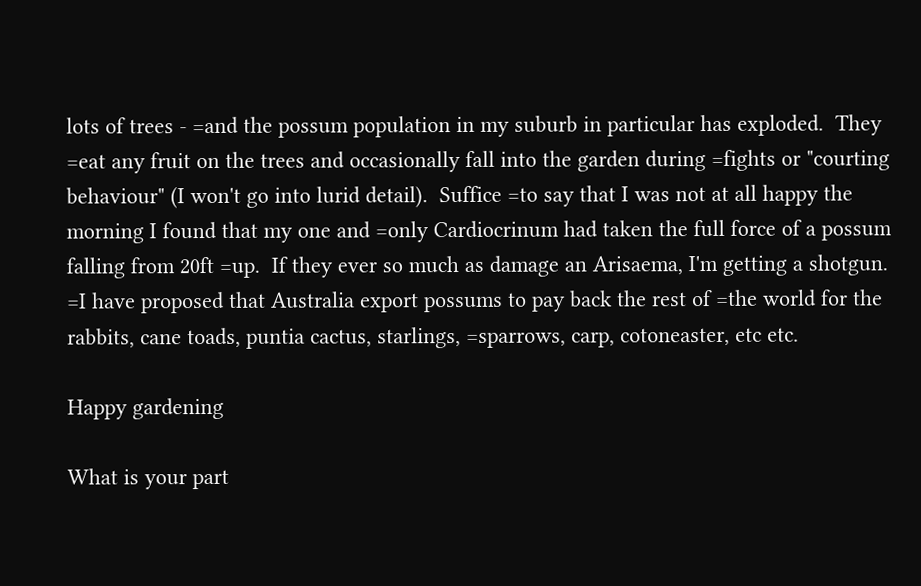lots of trees - =and the possum population in my suburb in particular has exploded.  They =eat any fruit on the trees and occasionally fall into the garden during =fights or "courting behaviour" (I won't go into lurid detail).  Suffice =to say that I was not at all happy the morning I found that my one and =only Cardiocrinum had taken the full force of a possum falling from 20ft =up.  If they ever so much as damage an Arisaema, I'm getting a shotgun.  =I have proposed that Australia export possums to pay back the rest of =the world for the rabbits, cane toads, puntia cactus, starlings, =sparrows, carp, cotoneaster, etc etc.

Happy gardening

What is your part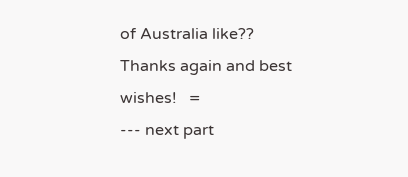of Australia like??  Thanks again and best wishes!   =
--- next part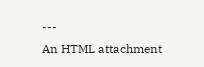---
An HTML attachment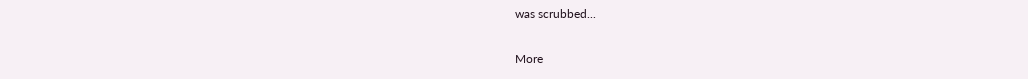was scrubbed...

More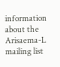information about the Arisaema-L mailing list